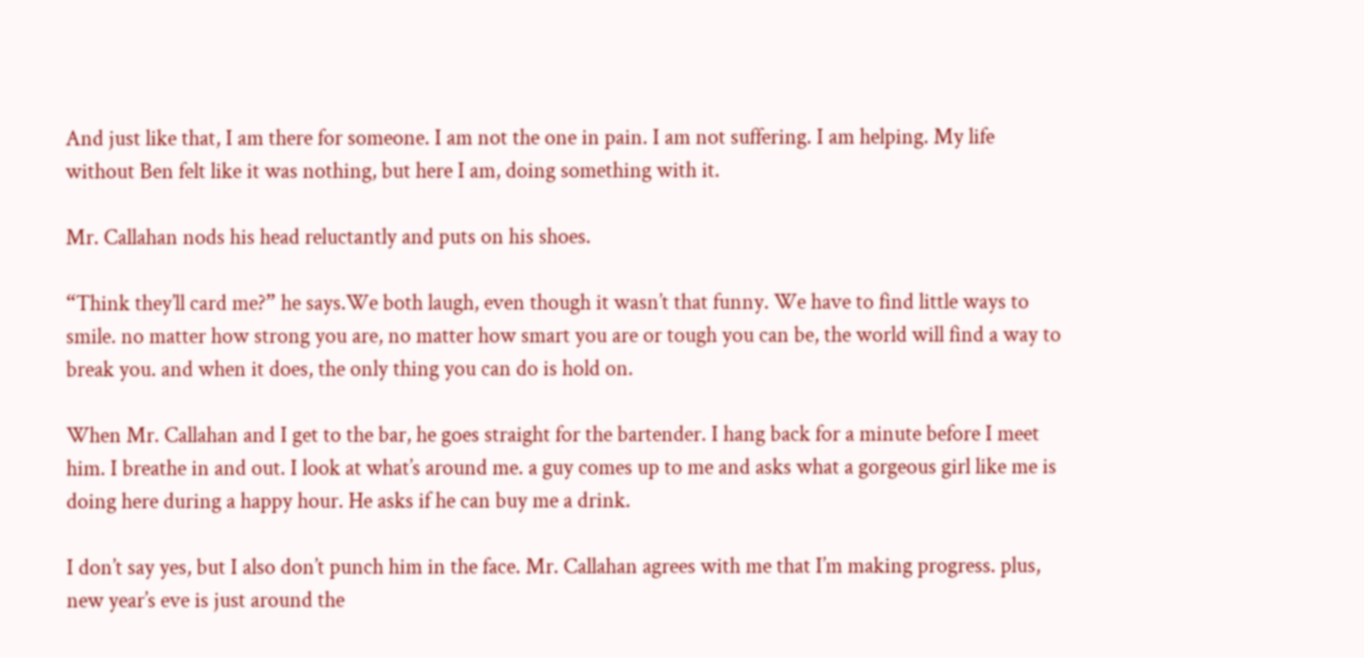And just like that, I am there for someone. I am not the one in pain. I am not suffering. I am helping. My life without Ben felt like it was nothing, but here I am, doing something with it.

Mr. Callahan nods his head reluctantly and puts on his shoes.

“Think they’ll card me?” he says.We both laugh, even though it wasn’t that funny. We have to find little ways to smile. no matter how strong you are, no matter how smart you are or tough you can be, the world will find a way to break you. and when it does, the only thing you can do is hold on.

When Mr. Callahan and I get to the bar, he goes straight for the bartender. I hang back for a minute before I meet him. I breathe in and out. I look at what’s around me. a guy comes up to me and asks what a gorgeous girl like me is doing here during a happy hour. He asks if he can buy me a drink.

I don’t say yes, but I also don’t punch him in the face. Mr. Callahan agrees with me that I’m making progress. plus, new year’s eve is just around the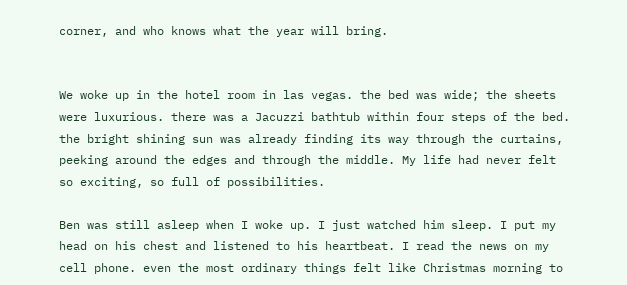corner, and who knows what the year will bring.


We woke up in the hotel room in las vegas. the bed was wide; the sheets were luxurious. there was a Jacuzzi bathtub within four steps of the bed. the bright shining sun was already finding its way through the curtains, peeking around the edges and through the middle. My life had never felt so exciting, so full of possibilities.

Ben was still asleep when I woke up. I just watched him sleep. I put my head on his chest and listened to his heartbeat. I read the news on my cell phone. even the most ordinary things felt like Christmas morning to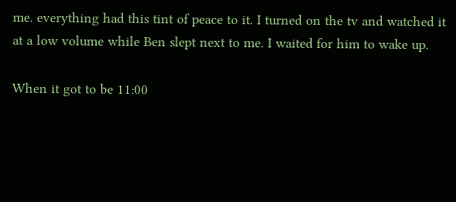me. everything had this tint of peace to it. I turned on the tv and watched it at a low volume while Ben slept next to me. I waited for him to wake up.

When it got to be 11:00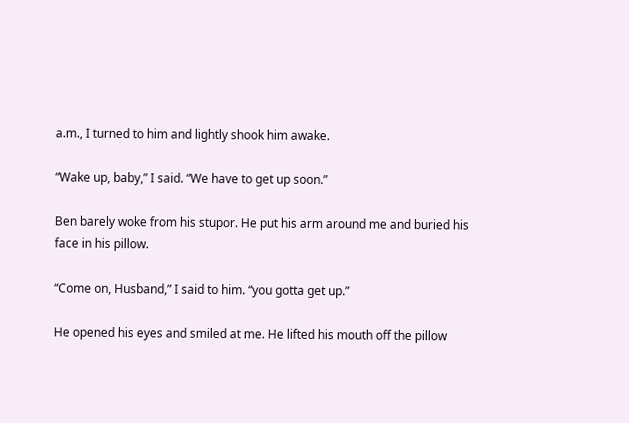a.m., I turned to him and lightly shook him awake.

“Wake up, baby,” I said. “We have to get up soon.”

Ben barely woke from his stupor. He put his arm around me and buried his face in his pillow.

“Come on, Husband,” I said to him. “you gotta get up.”

He opened his eyes and smiled at me. He lifted his mouth off the pillow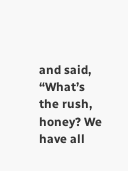and said, “What’s the rush, honey? We have all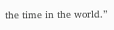the time in the world.”